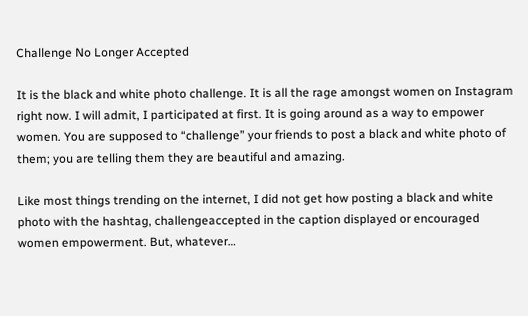Challenge No Longer Accepted

It is the black and white photo challenge. It is all the rage amongst women on Instagram right now. I will admit, I participated at first. It is going around as a way to empower women. You are supposed to “challenge” your friends to post a black and white photo of them; you are telling them they are beautiful and amazing.

Like most things trending on the internet, I did not get how posting a black and white photo with the hashtag, challengeaccepted in the caption displayed or encouraged women empowerment. But, whatever…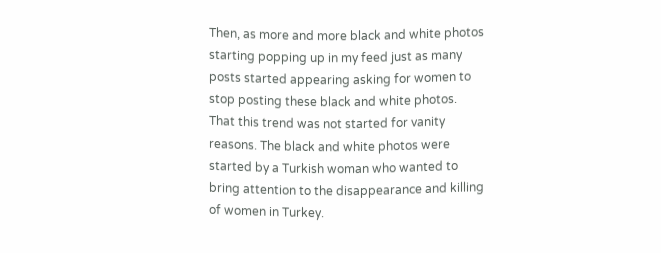Then, as more and more black and white photos starting popping up in my feed just as many posts started appearing asking for women to stop posting these black and white photos. That this trend was not started for vanity reasons. The black and white photos were started by a Turkish woman who wanted to bring attention to the disappearance and killing of women in Turkey.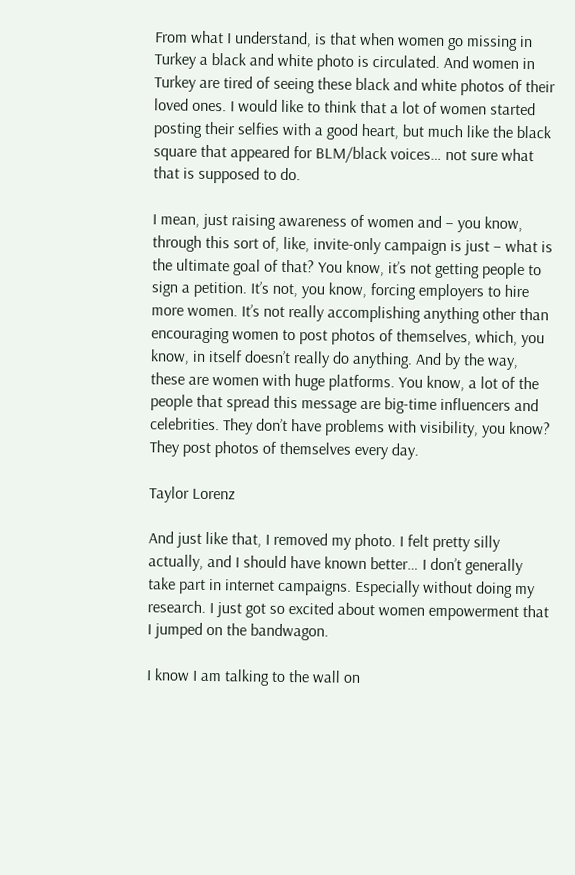From what I understand, is that when women go missing in Turkey a black and white photo is circulated. And women in Turkey are tired of seeing these black and white photos of their loved ones. I would like to think that a lot of women started posting their selfies with a good heart, but much like the black square that appeared for BLM/black voices… not sure what that is supposed to do.

I mean, just raising awareness of women and – you know, through this sort of, like, invite-only campaign is just – what is the ultimate goal of that? You know, it’s not getting people to sign a petition. It’s not, you know, forcing employers to hire more women. It’s not really accomplishing anything other than encouraging women to post photos of themselves, which, you know, in itself doesn’t really do anything. And by the way, these are women with huge platforms. You know, a lot of the people that spread this message are big-time influencers and celebrities. They don’t have problems with visibility, you know? They post photos of themselves every day.

Taylor Lorenz

And just like that, I removed my photo. I felt pretty silly actually, and I should have known better… I don’t generally take part in internet campaigns. Especially without doing my research. I just got so excited about women empowerment that I jumped on the bandwagon.

I know I am talking to the wall on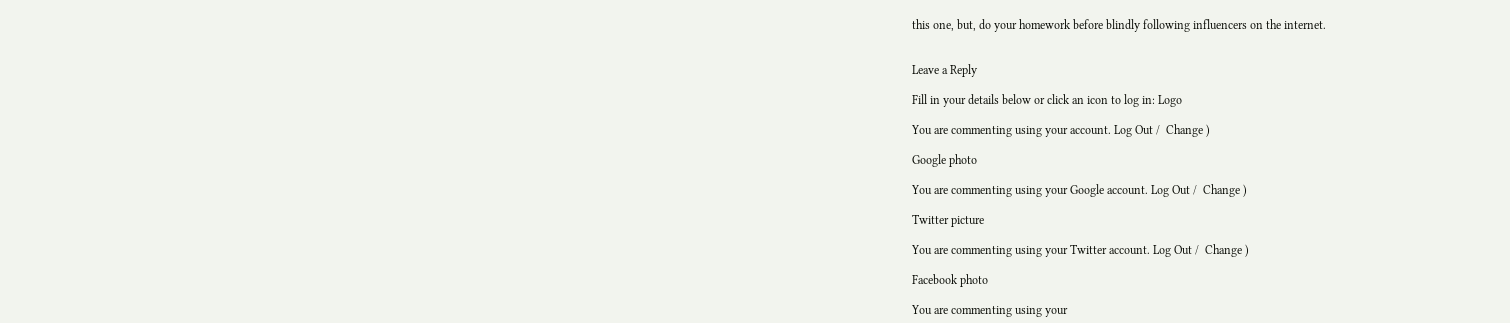this one, but, do your homework before blindly following influencers on the internet.


Leave a Reply

Fill in your details below or click an icon to log in: Logo

You are commenting using your account. Log Out /  Change )

Google photo

You are commenting using your Google account. Log Out /  Change )

Twitter picture

You are commenting using your Twitter account. Log Out /  Change )

Facebook photo

You are commenting using your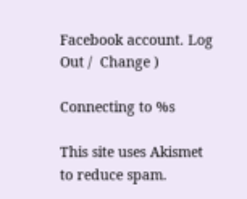Facebook account. Log Out /  Change )

Connecting to %s

This site uses Akismet to reduce spam.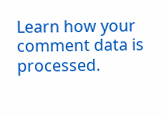Learn how your comment data is processed.